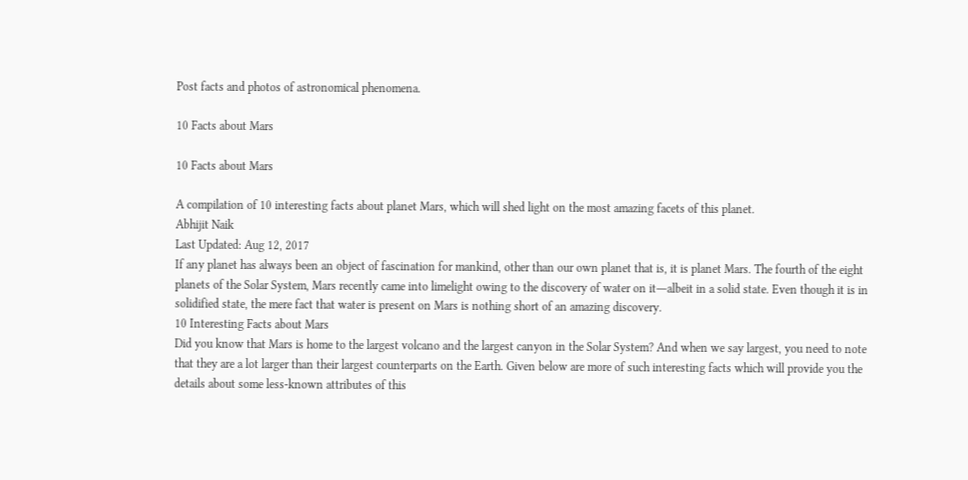Post facts and photos of astronomical phenomena.

10 Facts about Mars

10 Facts about Mars

A compilation of 10 interesting facts about planet Mars, which will shed light on the most amazing facets of this planet.
Abhijit Naik
Last Updated: Aug 12, 2017
If any planet has always been an object of fascination for mankind, other than our own planet that is, it is planet Mars. The fourth of the eight planets of the Solar System, Mars recently came into limelight owing to the discovery of water on it―albeit in a solid state. Even though it is in solidified state, the mere fact that water is present on Mars is nothing short of an amazing discovery.
10 Interesting Facts about Mars
Did you know that Mars is home to the largest volcano and the largest canyon in the Solar System? And when we say largest, you need to note that they are a lot larger than their largest counterparts on the Earth. Given below are more of such interesting facts which will provide you the details about some less-known attributes of this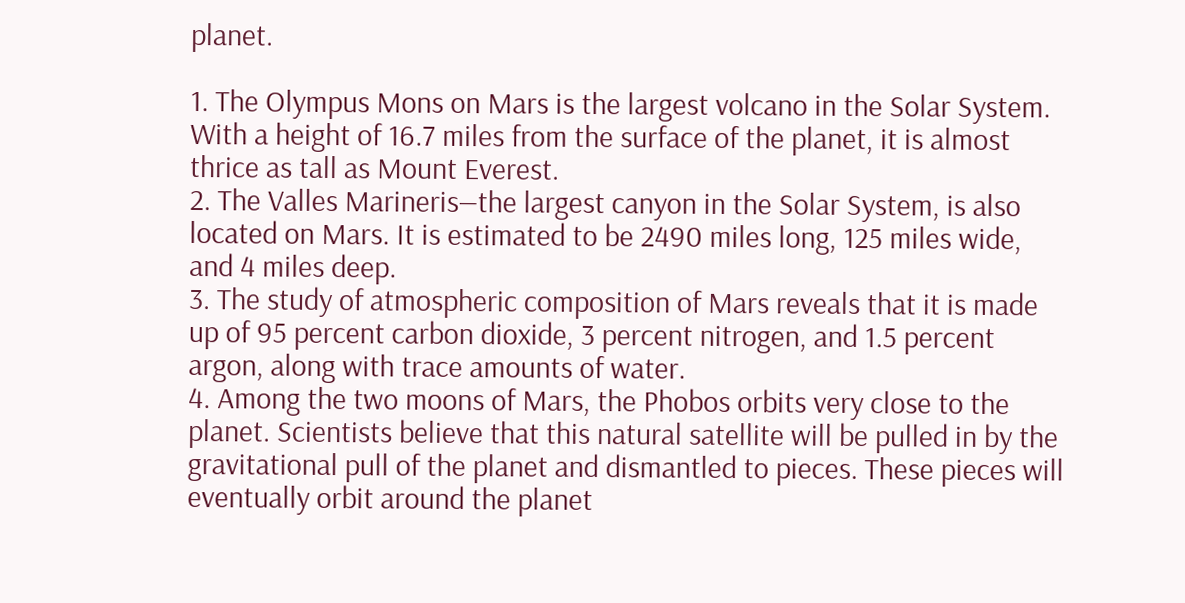planet.

1. The Olympus Mons on Mars is the largest volcano in the Solar System. With a height of 16.7 miles from the surface of the planet, it is almost thrice as tall as Mount Everest.
2. The Valles Marineris―the largest canyon in the Solar System, is also located on Mars. It is estimated to be 2490 miles long, 125 miles wide, and 4 miles deep.
3. The study of atmospheric composition of Mars reveals that it is made up of 95 percent carbon dioxide, 3 percent nitrogen, and 1.5 percent argon, along with trace amounts of water.
4. Among the two moons of Mars, the Phobos orbits very close to the planet. Scientists believe that this natural satellite will be pulled in by the gravitational pull of the planet and dismantled to pieces. These pieces will eventually orbit around the planet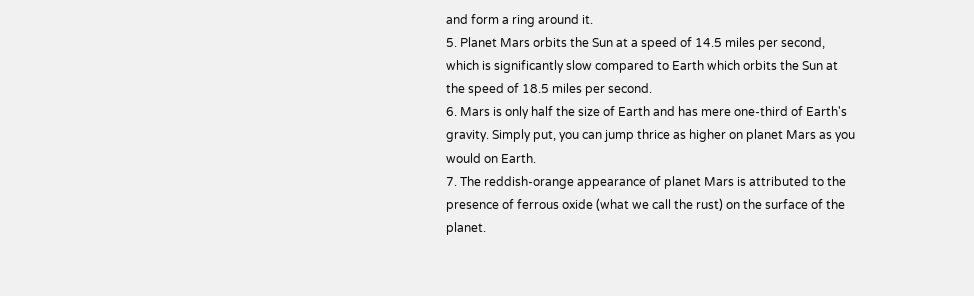and form a ring around it.
5. Planet Mars orbits the Sun at a speed of 14.5 miles per second, which is significantly slow compared to Earth which orbits the Sun at the speed of 18.5 miles per second.
6. Mars is only half the size of Earth and has mere one-third of Earth's gravity. Simply put, you can jump thrice as higher on planet Mars as you would on Earth.
7. The reddish-orange appearance of planet Mars is attributed to the presence of ferrous oxide (what we call the rust) on the surface of the planet.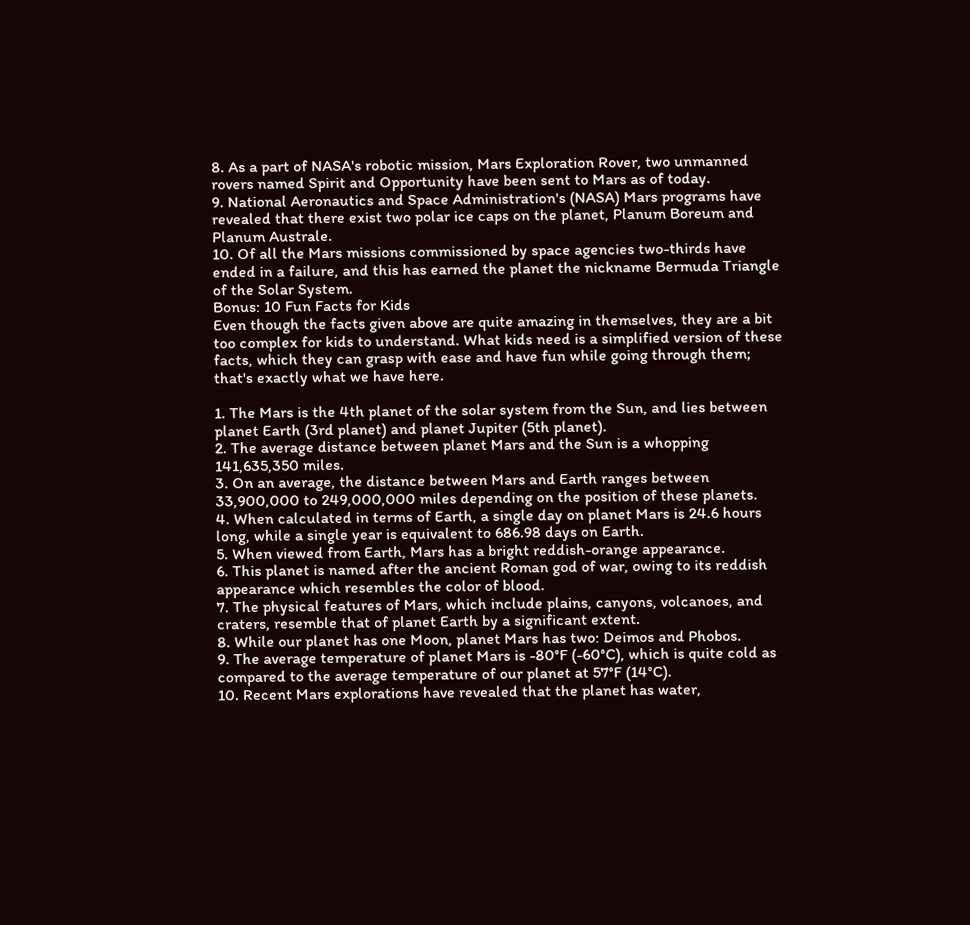8. As a part of NASA's robotic mission, Mars Exploration Rover, two unmanned rovers named Spirit and Opportunity have been sent to Mars as of today.
9. National Aeronautics and Space Administration's (NASA) Mars programs have revealed that there exist two polar ice caps on the planet, Planum Boreum and Planum Australe.
10. Of all the Mars missions commissioned by space agencies two-thirds have ended in a failure, and this has earned the planet the nickname Bermuda Triangle of the Solar System.
Bonus: 10 Fun Facts for Kids
Even though the facts given above are quite amazing in themselves, they are a bit too complex for kids to understand. What kids need is a simplified version of these facts, which they can grasp with ease and have fun while going through them; that's exactly what we have here.

1. The Mars is the 4th planet of the solar system from the Sun, and lies between planet Earth (3rd planet) and planet Jupiter (5th planet).
2. The average distance between planet Mars and the Sun is a whopping 141,635,350 miles.
3. On an average, the distance between Mars and Earth ranges between 33,900,000 to 249,000,000 miles depending on the position of these planets.
4. When calculated in terms of Earth, a single day on planet Mars is 24.6 hours long, while a single year is equivalent to 686.98 days on Earth.
5. When viewed from Earth, Mars has a bright reddish-orange appearance.
6. This planet is named after the ancient Roman god of war, owing to its reddish appearance which resembles the color of blood.
7. The physical features of Mars, which include plains, canyons, volcanoes, and craters, resemble that of planet Earth by a significant extent.
8. While our planet has one Moon, planet Mars has two: Deimos and Phobos.
9. The average temperature of planet Mars is -80°F (-60°C), which is quite cold as compared to the average temperature of our planet at 57°F (14°C).
10. Recent Mars explorations have revealed that the planet has water,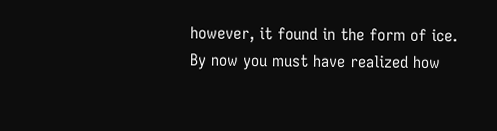however, it found in the form of ice.
By now you must have realized how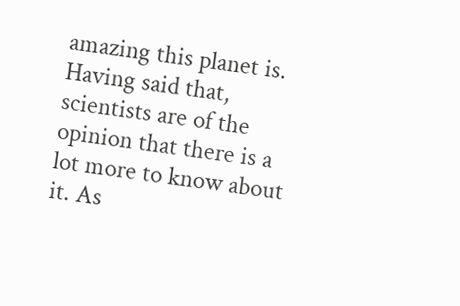amazing this planet is. Having said that, scientists are of the opinion that there is a lot more to know about it. As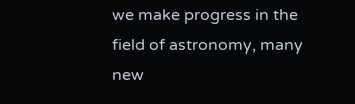we make progress in the field of astronomy, many new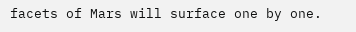facets of Mars will surface one by one.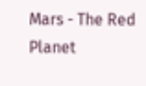Mars - The Red Planet